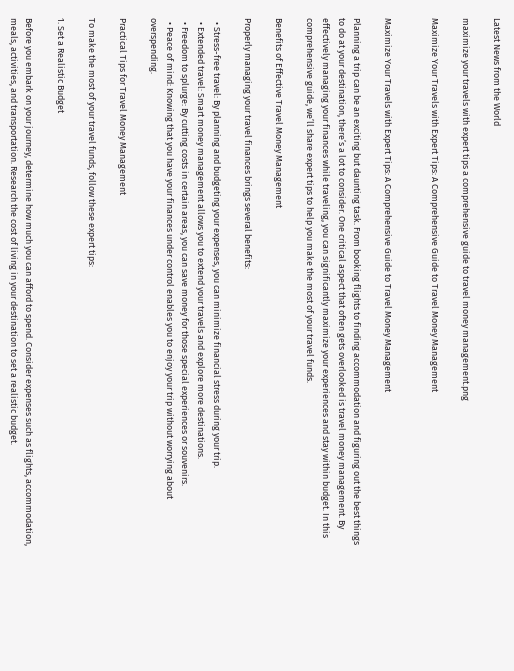Latest News from the World

maximize your travels with expert tips a comprehensive guide to travel money management.png

Maximize Your Travels with Expert Tips: A Comprehensive Guide to Travel Money Management


Maximize Your Travels with Expert Tips: A Comprehensive Guide to Travel Money Management

Planning a trip can be an exciting but daunting task. From booking flights to finding accommodation and figuring out the best things to do at your destination, there’s a lot to consider. One critical aspect that often gets overlooked is travel money management. By effectively managing your finances while traveling, you can significantly maximize your experiences and stay within budget. In this comprehensive guide, we’ll share expert tips to help you make the most of your travel funds.

Benefits of Effective Travel Money Management

Properly managing your travel finances brings several benefits:

  • Stress-free travel: By planning and budgeting your expenses, you can minimize financial stress during your trip.
  • Extended travel: Smart money management allows you to extend your travels and explore more destinations.
  • Freedom to splurge: By cutting costs in certain areas, you can save money for those special experiences or souvenirs.
  • Peace of mind: Knowing that you have your finances under control enables you to enjoy your trip without worrying about overspending.

Practical Tips for Travel Money Management

To make the most of your travel funds, follow these expert tips:

1. Set a Realistic Budget

Before you embark on your journey, determine how much you can afford to spend. Consider expenses such as flights, accommodation, meals, activities, and transportation. Research the cost of living in your destination to set a realistic budget.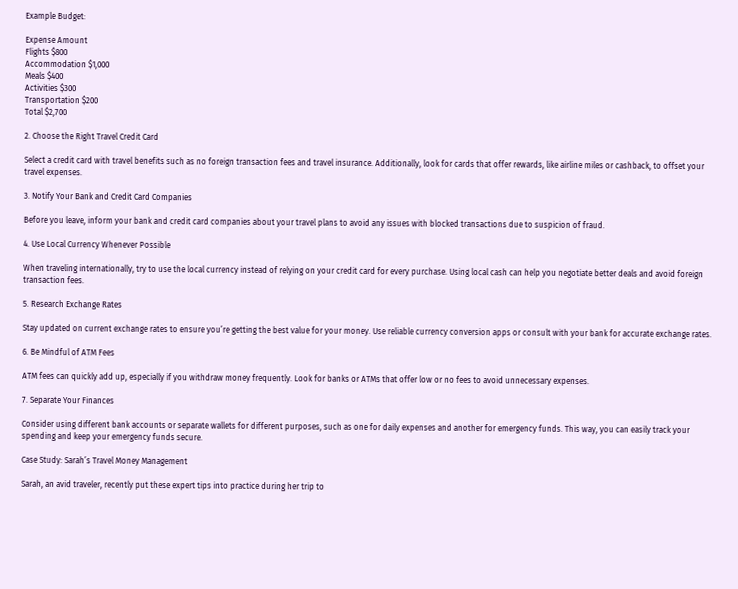Example Budget:

Expense Amount
Flights $800
Accommodation $1,000
Meals $400
Activities $300
Transportation $200
Total $2,700

2. Choose the Right Travel Credit Card

Select a credit card with travel benefits such as no foreign transaction fees and travel insurance. Additionally, look for cards that offer rewards, like airline miles or cashback, to offset your travel expenses.

3. Notify Your Bank and Credit Card Companies

Before you leave, inform your bank and credit card companies about your travel plans to avoid any issues with blocked transactions due to suspicion of fraud.

4. Use Local Currency Whenever Possible

When traveling internationally, try to use the local currency instead of relying on your credit card for every purchase. Using local cash can help you negotiate better deals and avoid foreign transaction fees.

5. Research Exchange Rates

Stay updated on current exchange rates to ensure you’re getting the best value for your money. Use reliable currency conversion apps or consult with your bank for accurate exchange rates.

6. Be Mindful of ATM Fees

ATM fees can quickly add up, especially if you withdraw money frequently. Look for banks or ATMs that offer low or no fees to avoid unnecessary expenses.

7. Separate Your Finances

Consider using different bank accounts or separate wallets for different purposes, such as one for daily expenses and another for emergency funds. This way, you can easily track your spending and keep your emergency funds secure.

Case Study: Sarah’s Travel Money Management

Sarah, an avid traveler, recently put these expert tips into practice during her trip to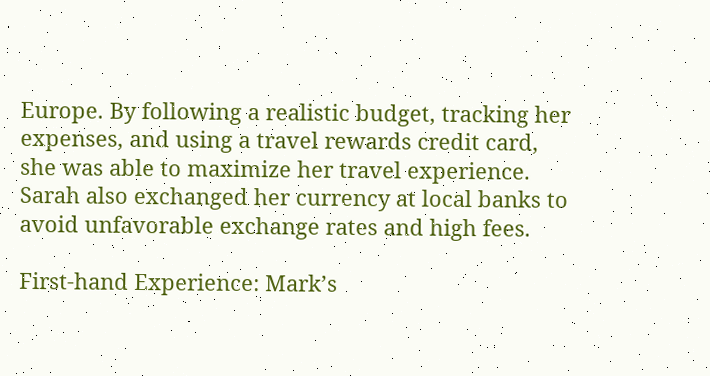Europe. By following a realistic budget, tracking her expenses, and using a travel rewards credit card, she was able to maximize her travel experience. Sarah also exchanged her currency at local banks to avoid unfavorable exchange rates and high fees.

First-hand Experience: Mark’s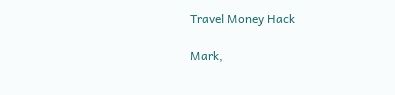Travel Money Hack

Mark,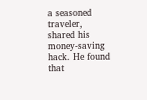a seasoned traveler, shared his money-saving hack. He found that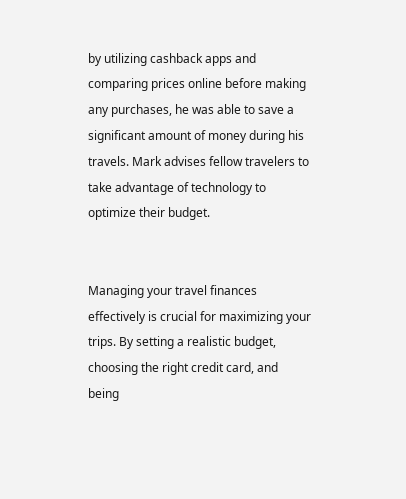by utilizing cashback apps and comparing prices online before making any purchases, he was able to save a significant amount of money during his travels. Mark advises fellow travelers to take advantage of technology to optimize their budget.


Managing your travel finances effectively is crucial for maximizing your trips. By setting a realistic budget, choosing the right credit card, and being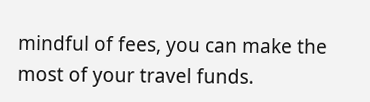mindful of fees, you can make the most of your travel funds.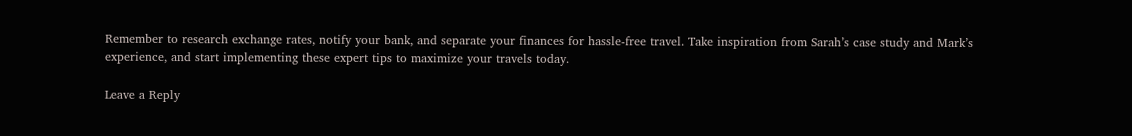Remember to research exchange rates, notify your bank, and separate your finances for hassle-free travel. Take inspiration from Sarah’s case study and Mark’s experience, and start implementing these expert tips to maximize your travels today.

Leave a Reply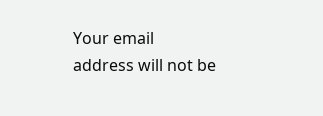Your email address will not be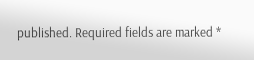published. Required fields are marked *